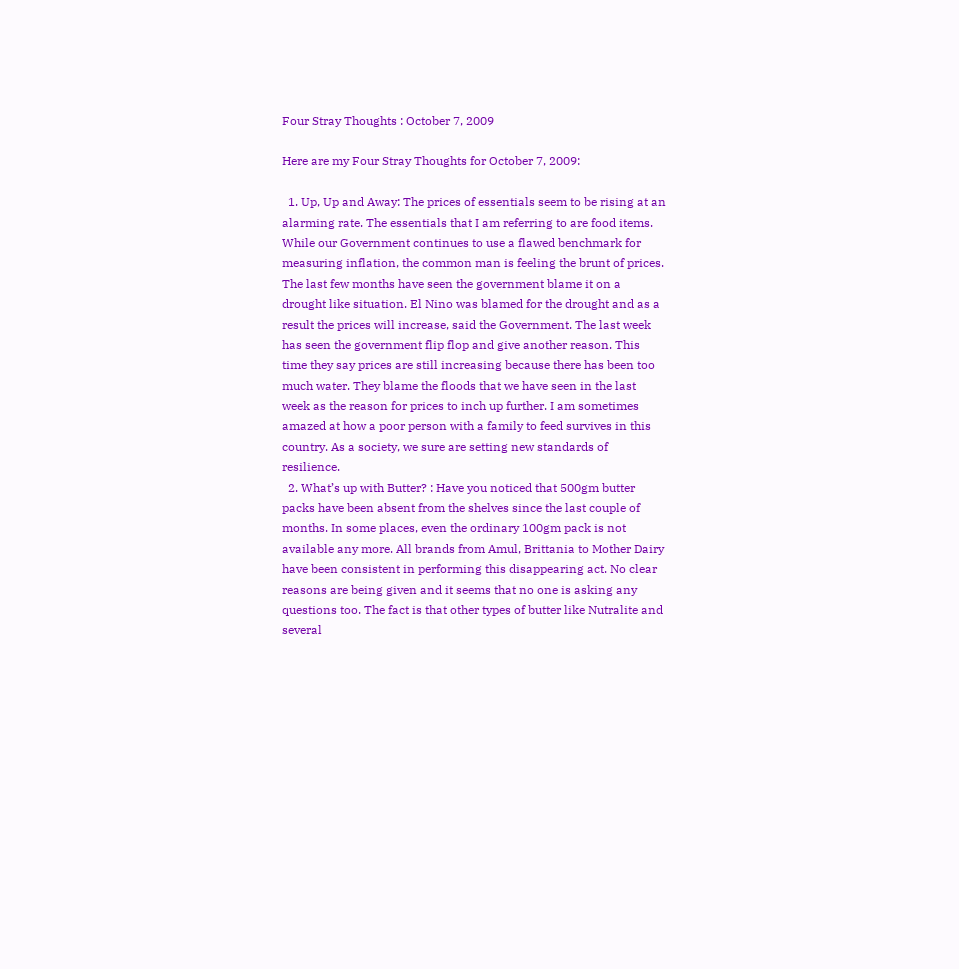Four Stray Thoughts : October 7, 2009

Here are my Four Stray Thoughts for October 7, 2009:

  1. Up, Up and Away: The prices of essentials seem to be rising at an alarming rate. The essentials that I am referring to are food items. While our Government continues to use a flawed benchmark for measuring inflation, the common man is feeling the brunt of prices. The last few months have seen the government blame it on a drought like situation. El Nino was blamed for the drought and as a result the prices will increase, said the Government. The last week has seen the government flip flop and give another reason. This time they say prices are still increasing because there has been too much water. They blame the floods that we have seen in the last week as the reason for prices to inch up further. I am sometimes amazed at how a poor person with a family to feed survives in this country. As a society, we sure are setting new standards of resilience.
  2. What’s up with Butter? : Have you noticed that 500gm butter packs have been absent from the shelves since the last couple of months. In some places, even the ordinary 100gm pack is not available any more. All brands from Amul, Brittania to Mother Dairy have been consistent in performing this disappearing act. No clear reasons are being given and it seems that no one is asking any questions too. The fact is that other types of butter like Nutralite and several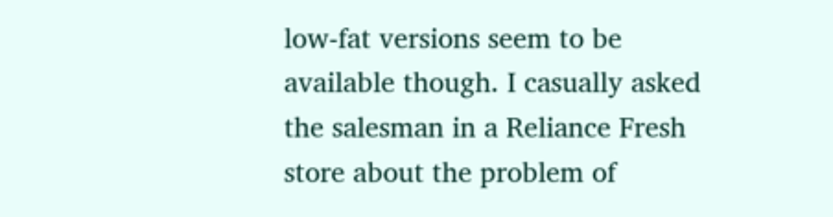low-fat versions seem to be available though. I casually asked the salesman in a Reliance Fresh store about the problem of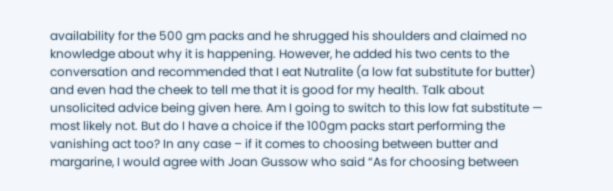availability for the 500 gm packs and he shrugged his shoulders and claimed no knowledge about why it is happening. However, he added his two cents to the conversation and recommended that I eat Nutralite (a low fat substitute for butter) and even had the cheek to tell me that it is good for my health. Talk about unsolicited advice being given here. Am I going to switch to this low fat substitute — most likely not. But do I have a choice if the 100gm packs start performing the vanishing act too? In any case – if it comes to choosing between butter and margarine, I would agree with Joan Gussow who said “As for choosing between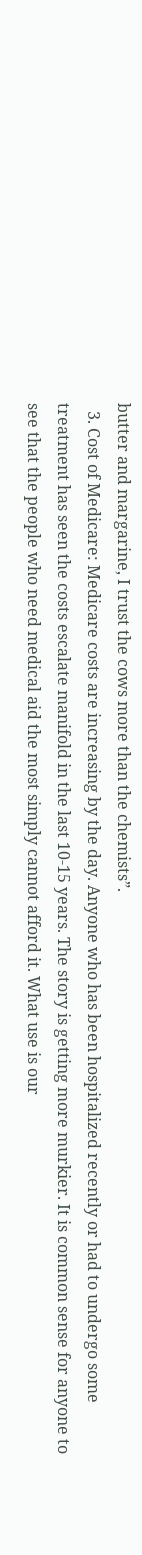butter and margarine, I trust the cows more than the chemists”.
  3. Cost of Medicare: Medicare costs are increasing by the day. Anyone who has been hospitalized recently or had to undergo some treatment has seen the costs escalate manifold in the last 10-15 years. The story is getting more murkier. It is common sense for anyone to see that the people who need medical aid the most simply cannot afford it. What use is our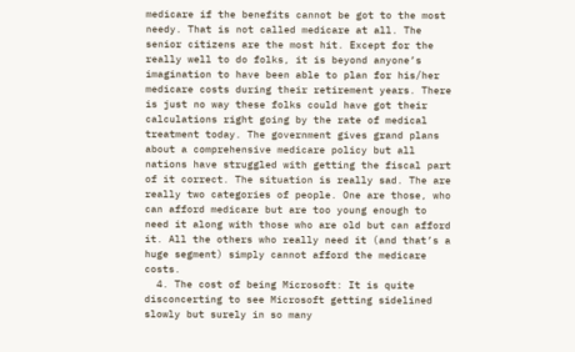medicare if the benefits cannot be got to the most needy. That is not called medicare at all. The senior citizens are the most hit. Except for the really well to do folks, it is beyond anyone’s imagination to have been able to plan for his/her medicare costs during their retirement years. There is just no way these folks could have got their calculations right going by the rate of medical treatment today. The government gives grand plans about a comprehensive medicare policy but all nations have struggled with getting the fiscal part of it correct. The situation is really sad. The are really two categories of people. One are those, who can afford medicare but are too young enough to need it along with those who are old but can afford it. All the others who really need it (and that’s a huge segment) simply cannot afford the medicare costs.
  4. The cost of being Microsoft: It is quite disconcerting to see Microsoft getting sidelined slowly but surely in so many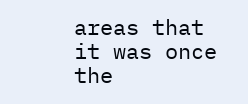areas that it was once the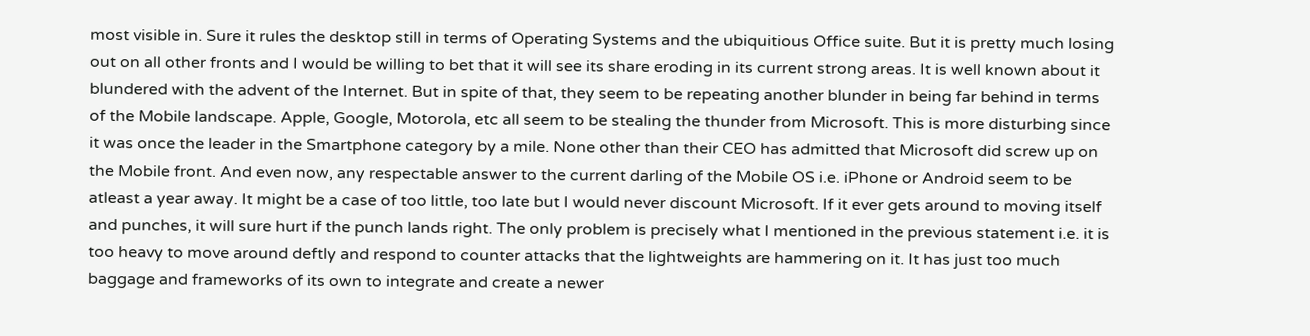most visible in. Sure it rules the desktop still in terms of Operating Systems and the ubiquitious Office suite. But it is pretty much losing out on all other fronts and I would be willing to bet that it will see its share eroding in its current strong areas. It is well known about it blundered with the advent of the Internet. But in spite of that, they seem to be repeating another blunder in being far behind in terms of the Mobile landscape. Apple, Google, Motorola, etc all seem to be stealing the thunder from Microsoft. This is more disturbing since it was once the leader in the Smartphone category by a mile. None other than their CEO has admitted that Microsoft did screw up on the Mobile front. And even now, any respectable answer to the current darling of the Mobile OS i.e. iPhone or Android seem to be atleast a year away. It might be a case of too little, too late but I would never discount Microsoft. If it ever gets around to moving itself and punches, it will sure hurt if the punch lands right. The only problem is precisely what I mentioned in the previous statement i.e. it is too heavy to move around deftly and respond to counter attacks that the lightweights are hammering on it. It has just too much baggage and frameworks of its own to integrate and create a newer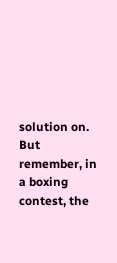solution on. But remember, in a boxing contest, the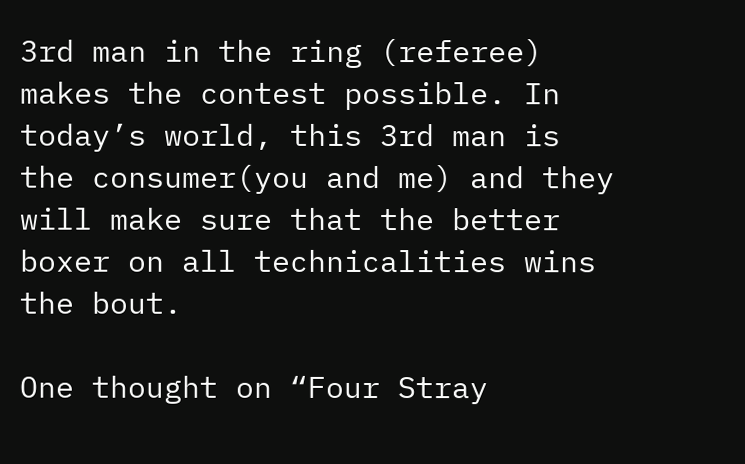3rd man in the ring (referee) makes the contest possible. In today’s world, this 3rd man is the consumer(you and me) and they will make sure that the better boxer on all technicalities wins the bout.

One thought on “Four Stray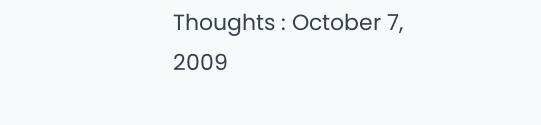Thoughts : October 7, 2009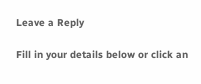Leave a Reply

Fill in your details below or click an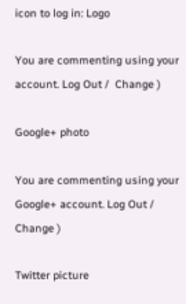icon to log in: Logo

You are commenting using your account. Log Out /  Change )

Google+ photo

You are commenting using your Google+ account. Log Out /  Change )

Twitter picture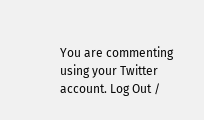You are commenting using your Twitter account. Log Out /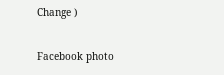Change )

Facebook photo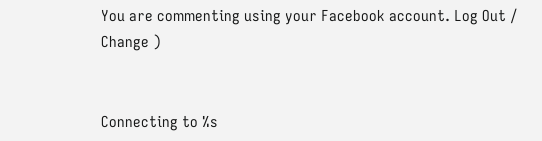You are commenting using your Facebook account. Log Out /  Change )


Connecting to %s